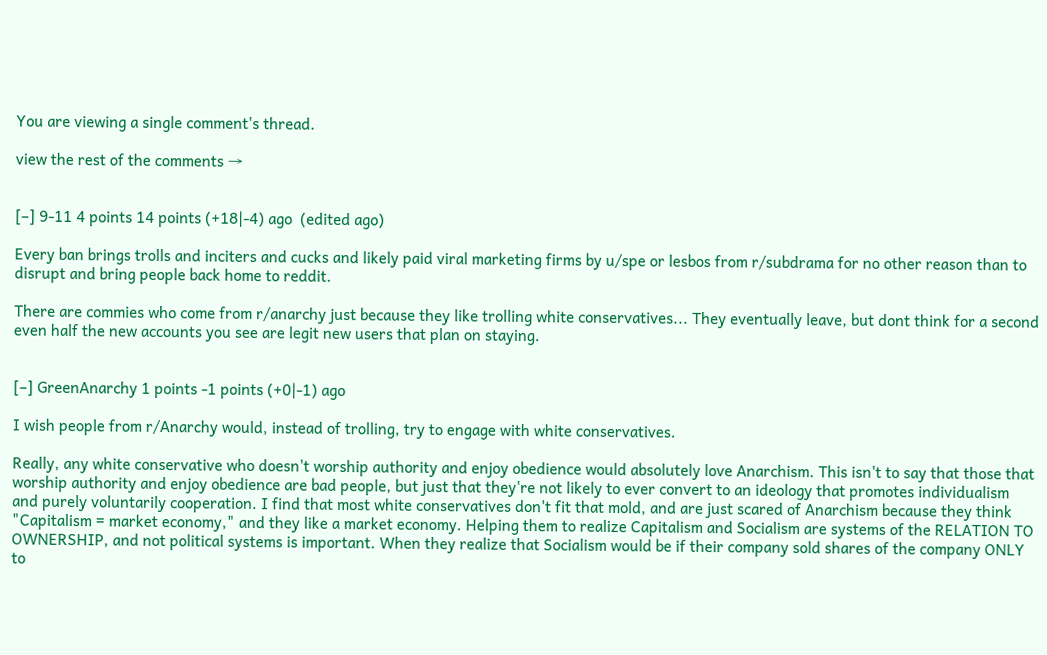You are viewing a single comment's thread.

view the rest of the comments →


[–] 9-11 4 points 14 points (+18|-4) ago  (edited ago)

Every ban brings trolls and inciters and cucks and likely paid viral marketing firms by u/spe or lesbos from r/subdrama for no other reason than to disrupt and bring people back home to reddit.

There are commies who come from r/anarchy just because they like trolling white conservatives... They eventually leave, but dont think for a second even half the new accounts you see are legit new users that plan on staying.


[–] GreenAnarchy 1 points -1 points (+0|-1) ago

I wish people from r/Anarchy would, instead of trolling, try to engage with white conservatives.

Really, any white conservative who doesn't worship authority and enjoy obedience would absolutely love Anarchism. This isn't to say that those that worship authority and enjoy obedience are bad people, but just that they're not likely to ever convert to an ideology that promotes individualism and purely voluntarily cooperation. I find that most white conservatives don't fit that mold, and are just scared of Anarchism because they think "Capitalism = market economy," and they like a market economy. Helping them to realize Capitalism and Socialism are systems of the RELATION TO OWNERSHIP, and not political systems is important. When they realize that Socialism would be if their company sold shares of the company ONLY to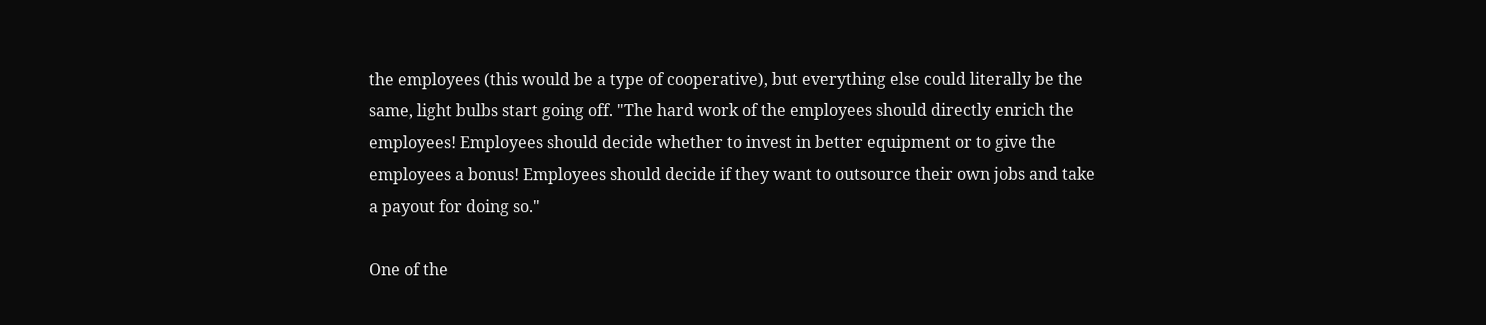the employees (this would be a type of cooperative), but everything else could literally be the same, light bulbs start going off. "The hard work of the employees should directly enrich the employees! Employees should decide whether to invest in better equipment or to give the employees a bonus! Employees should decide if they want to outsource their own jobs and take a payout for doing so."

One of the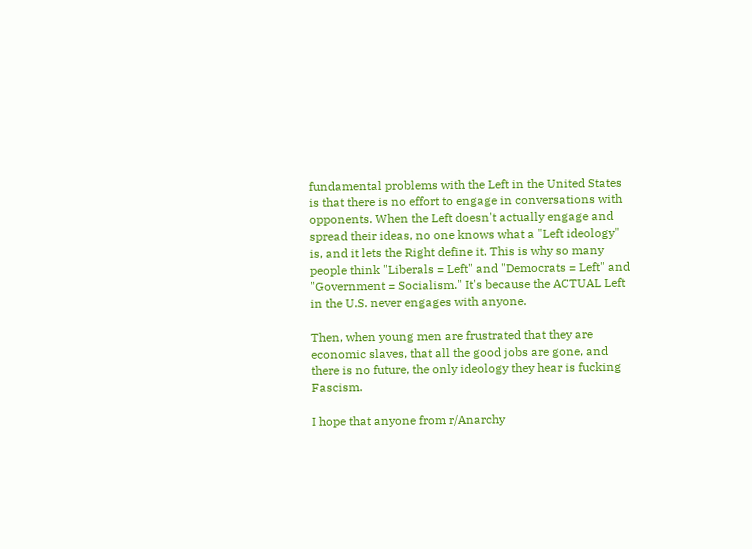fundamental problems with the Left in the United States is that there is no effort to engage in conversations with opponents. When the Left doesn't actually engage and spread their ideas, no one knows what a "Left ideology" is, and it lets the Right define it. This is why so many people think "Liberals = Left" and "Democrats = Left" and "Government = Socialism." It's because the ACTUAL Left in the U.S. never engages with anyone.

Then, when young men are frustrated that they are economic slaves, that all the good jobs are gone, and there is no future, the only ideology they hear is fucking Fascism.

I hope that anyone from r/Anarchy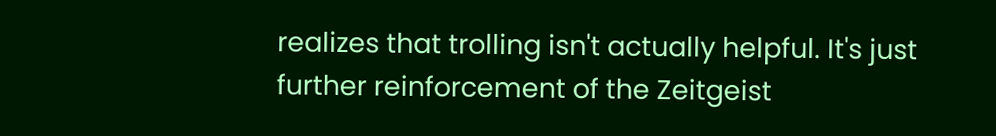realizes that trolling isn't actually helpful. It's just further reinforcement of the Zeitgeist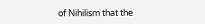of Nihilism that the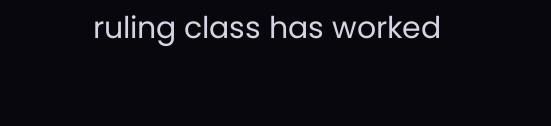ruling class has worked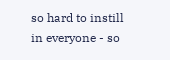so hard to instill in everyone - so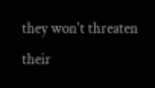they won't threaten their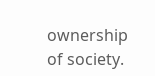ownership of society.